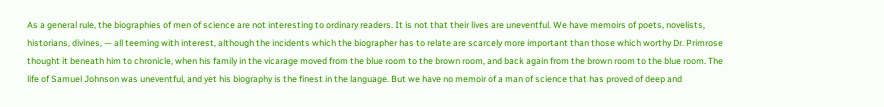As a general rule, the biographies of men of science are not interesting to ordinary readers. It is not that their lives are uneventful. We have memoirs of poets, novelists, historians, divines, — all teeming with interest, although the incidents which the biographer has to relate are scarcely more important than those which worthy Dr. Primrose thought it beneath him to chronicle, when his family in the vicarage moved from the blue room to the brown room, and back again from the brown room to the blue room. The life of Samuel Johnson was uneventful, and yet his biography is the finest in the language. But we have no memoir of a man of science that has proved of deep and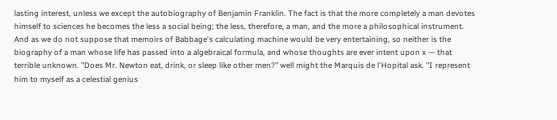lasting interest, unless we except the autobiography of Benjamin Franklin. The fact is that the more completely a man devotes himself to sciences he becomes the less a social being; the less, therefore, a man, and the more a philosophical instrument. And as we do not suppose that memoirs of Babbage's calculating machine would be very entertaining, so neither is the biography of a man whose life has passed into a algebraical formula, and whose thoughts are ever intent upon x — that terrible unknown. "Does Mr. Newton eat, drink, or sleep like other men?" well might the Marquis de l'Hopital ask. "I represent him to myself as a celestial genius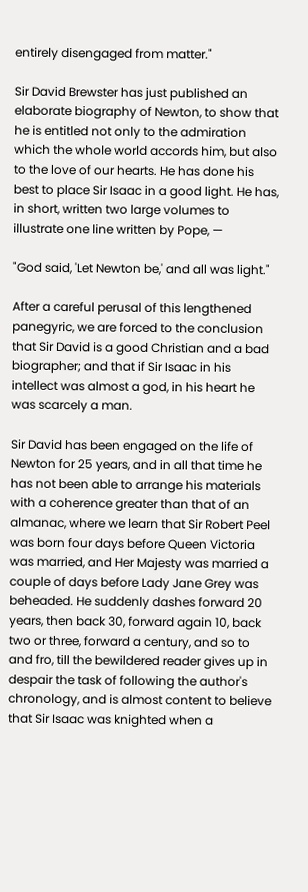entirely disengaged from matter."

Sir David Brewster has just published an elaborate biography of Newton, to show that he is entitled not only to the admiration which the whole world accords him, but also to the love of our hearts. He has done his best to place Sir Isaac in a good light. He has, in short, written two large volumes to illustrate one line written by Pope, —

"God said, 'Let Newton be,' and all was light."

After a careful perusal of this lengthened panegyric, we are forced to the conclusion that Sir David is a good Christian and a bad biographer; and that if Sir Isaac in his intellect was almost a god, in his heart he was scarcely a man.

Sir David has been engaged on the life of Newton for 25 years, and in all that time he has not been able to arrange his materials with a coherence greater than that of an almanac, where we learn that Sir Robert Peel was born four days before Queen Victoria was married, and Her Majesty was married a couple of days before Lady Jane Grey was beheaded. He suddenly dashes forward 20 years, then back 30, forward again 10, back two or three, forward a century, and so to and fro, till the bewildered reader gives up in despair the task of following the author's chronology, and is almost content to believe that Sir Isaac was knighted when a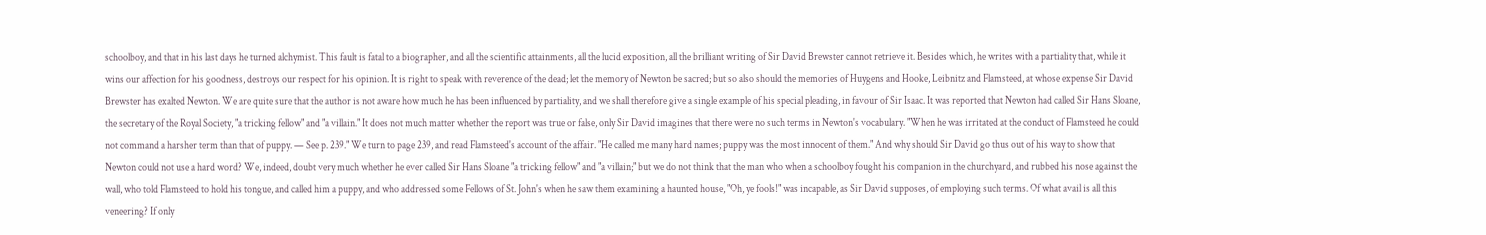schoolboy, and that in his last days he turned alchymist. This fault is fatal to a biographer, and all the scientific attainments, all the lucid exposition, all the brilliant writing of Sir David Brewster cannot retrieve it. Besides which, he writes with a partiality that, while it wins our affection for his goodness, destroys our respect for his opinion. It is right to speak with reverence of the dead; let the memory of Newton be sacred; but so also should the memories of Huygens and Hooke, Leibnitz and Flamsteed, at whose expense Sir David Brewster has exalted Newton. We are quite sure that the author is not aware how much he has been influenced by partiality, and we shall therefore give a single example of his special pleading, in favour of Sir Isaac. It was reported that Newton had called Sir Hans Sloane, the secretary of the Royal Society, "a tricking fellow" and "a villain." It does not much matter whether the report was true or false, only Sir David imagines that there were no such terms in Newton's vocabulary. "When he was irritated at the conduct of Flamsteed he could not command a harsher term than that of puppy. — See p. 239." We turn to page 239, and read Flamsteed's account of the affair. "He called me many hard names; puppy was the most innocent of them." And why should Sir David go thus out of his way to show that Newton could not use a hard word? We, indeed, doubt very much whether he ever called Sir Hans Sloane "a tricking fellow" and "a villain;" but we do not think that the man who when a schoolboy fought his companion in the churchyard, and rubbed his nose against the wall, who told Flamsteed to hold his tongue, and called him a puppy, and who addressed some Fellows of St. John's when he saw them examining a haunted house, "Oh, ye fools!" was incapable, as Sir David supposes, of employing such terms. Of what avail is all this veneering? If only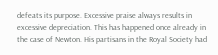defeats its purpose. Excessive praise always results in excessive depreciation. This has happened once already in the case of Newton. His partisans in the Royal Society had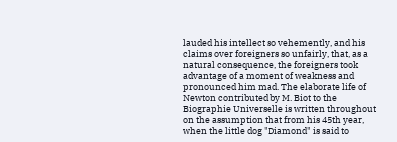lauded his intellect so vehemently, and his claims over foreigners so unfairly, that, as a natural consequence, the foreigners took advantage of a moment of weakness and pronounced him mad. The elaborate life of Newton contributed by M. Biot to the Biographie Universelle is written throughout on the assumption that from his 45th year, when the little dog "Diamond" is said to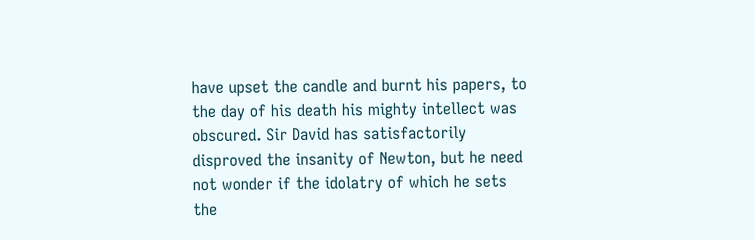have upset the candle and burnt his papers, to the day of his death his mighty intellect was obscured. Sir David has satisfactorily disproved the insanity of Newton, but he need not wonder if the idolatry of which he sets the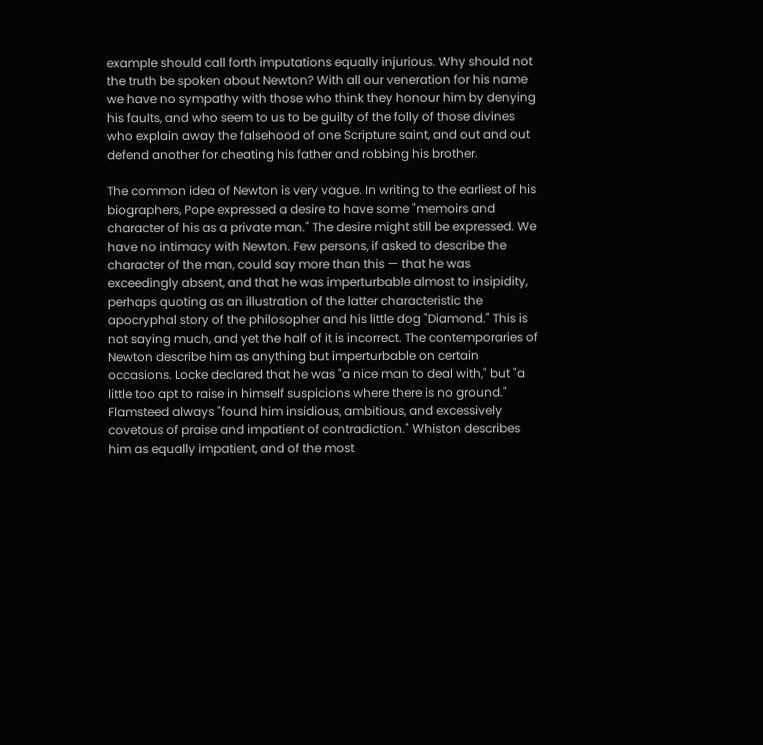example should call forth imputations equally injurious. Why should not the truth be spoken about Newton? With all our veneration for his name we have no sympathy with those who think they honour him by denying his faults, and who seem to us to be guilty of the folly of those divines who explain away the falsehood of one Scripture saint, and out and out defend another for cheating his father and robbing his brother.

The common idea of Newton is very vague. In writing to the earliest of his biographers, Pope expressed a desire to have some "memoirs and character of his as a private man." The desire might still be expressed. We have no intimacy with Newton. Few persons, if asked to describe the character of the man, could say more than this — that he was exceedingly absent, and that he was imperturbable almost to insipidity, perhaps quoting as an illustration of the latter characteristic the apocryphal story of the philosopher and his little dog "Diamond." This is not saying much, and yet the half of it is incorrect. The contemporaries of Newton describe him as anything but imperturbable on certain occasions. Locke declared that he was "a nice man to deal with," but "a little too apt to raise in himself suspicions where there is no ground." Flamsteed always "found him insidious, ambitious, and excessively covetous of praise and impatient of contradiction." Whiston describes him as equally impatient, and of the most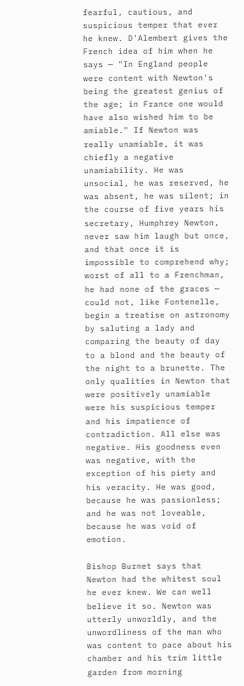fearful, cautious, and suspicious temper that ever he knew. D'Alembert gives the French idea of him when he says — "In England people were content with Newton's being the greatest genius of the age; in France one would have also wished him to be amiable." If Newton was really unamiable, it was chiefly a negative unamiability. He was unsocial, he was reserved, he was absent, he was silent; in the course of five years his secretary, Humphrey Newton, never saw him laugh but once, and that once it is impossible to comprehend why; worst of all to a Frenchman, he had none of the graces — could not, like Fontenelle, begin a treatise on astronomy by saluting a lady and comparing the beauty of day to a blond and the beauty of the night to a brunette. The only qualities in Newton that were positively unamiable were his suspicious temper and his impatience of contradiction. All else was negative. His goodness even was negative, with the exception of his piety and his veracity. He was good, because he was passionless; and he was not loveable, because he was void of emotion.

Bishop Burnet says that Newton had the whitest soul he ever knew. We can well believe it so. Newton was utterly unworldly, and the unwordliness of the man who was content to pace about his chamber and his trim little garden from morning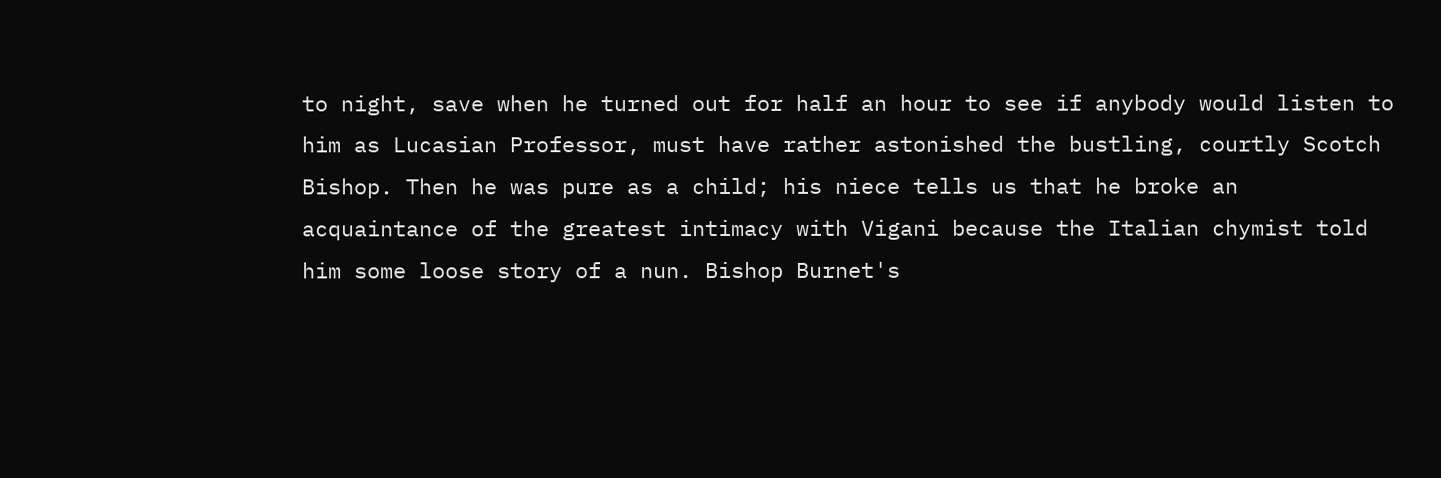to night, save when he turned out for half an hour to see if anybody would listen to him as Lucasian Professor, must have rather astonished the bustling, courtly Scotch Bishop. Then he was pure as a child; his niece tells us that he broke an acquaintance of the greatest intimacy with Vigani because the Italian chymist told him some loose story of a nun. Bishop Burnet's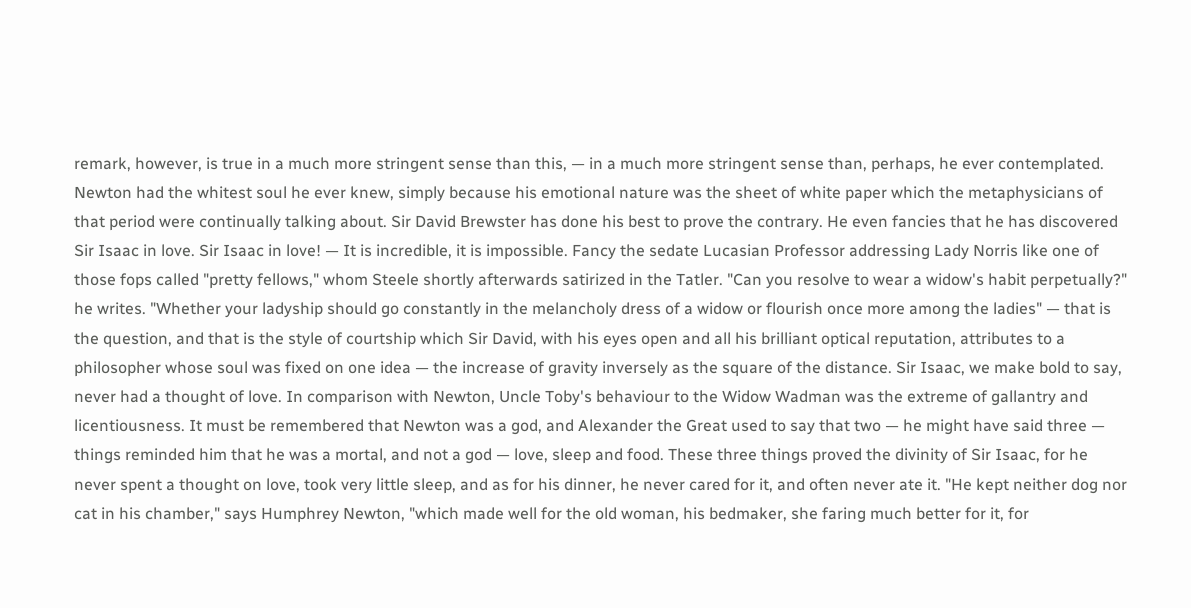remark, however, is true in a much more stringent sense than this, — in a much more stringent sense than, perhaps, he ever contemplated. Newton had the whitest soul he ever knew, simply because his emotional nature was the sheet of white paper which the metaphysicians of that period were continually talking about. Sir David Brewster has done his best to prove the contrary. He even fancies that he has discovered Sir Isaac in love. Sir Isaac in love! — It is incredible, it is impossible. Fancy the sedate Lucasian Professor addressing Lady Norris like one of those fops called "pretty fellows," whom Steele shortly afterwards satirized in the Tatler. "Can you resolve to wear a widow's habit perpetually?" he writes. "Whether your ladyship should go constantly in the melancholy dress of a widow or flourish once more among the ladies" — that is the question, and that is the style of courtship which Sir David, with his eyes open and all his brilliant optical reputation, attributes to a philosopher whose soul was fixed on one idea — the increase of gravity inversely as the square of the distance. Sir Isaac, we make bold to say, never had a thought of love. In comparison with Newton, Uncle Toby's behaviour to the Widow Wadman was the extreme of gallantry and licentiousness. It must be remembered that Newton was a god, and Alexander the Great used to say that two — he might have said three — things reminded him that he was a mortal, and not a god — love, sleep and food. These three things proved the divinity of Sir Isaac, for he never spent a thought on love, took very little sleep, and as for his dinner, he never cared for it, and often never ate it. "He kept neither dog nor cat in his chamber," says Humphrey Newton, "which made well for the old woman, his bedmaker, she faring much better for it, for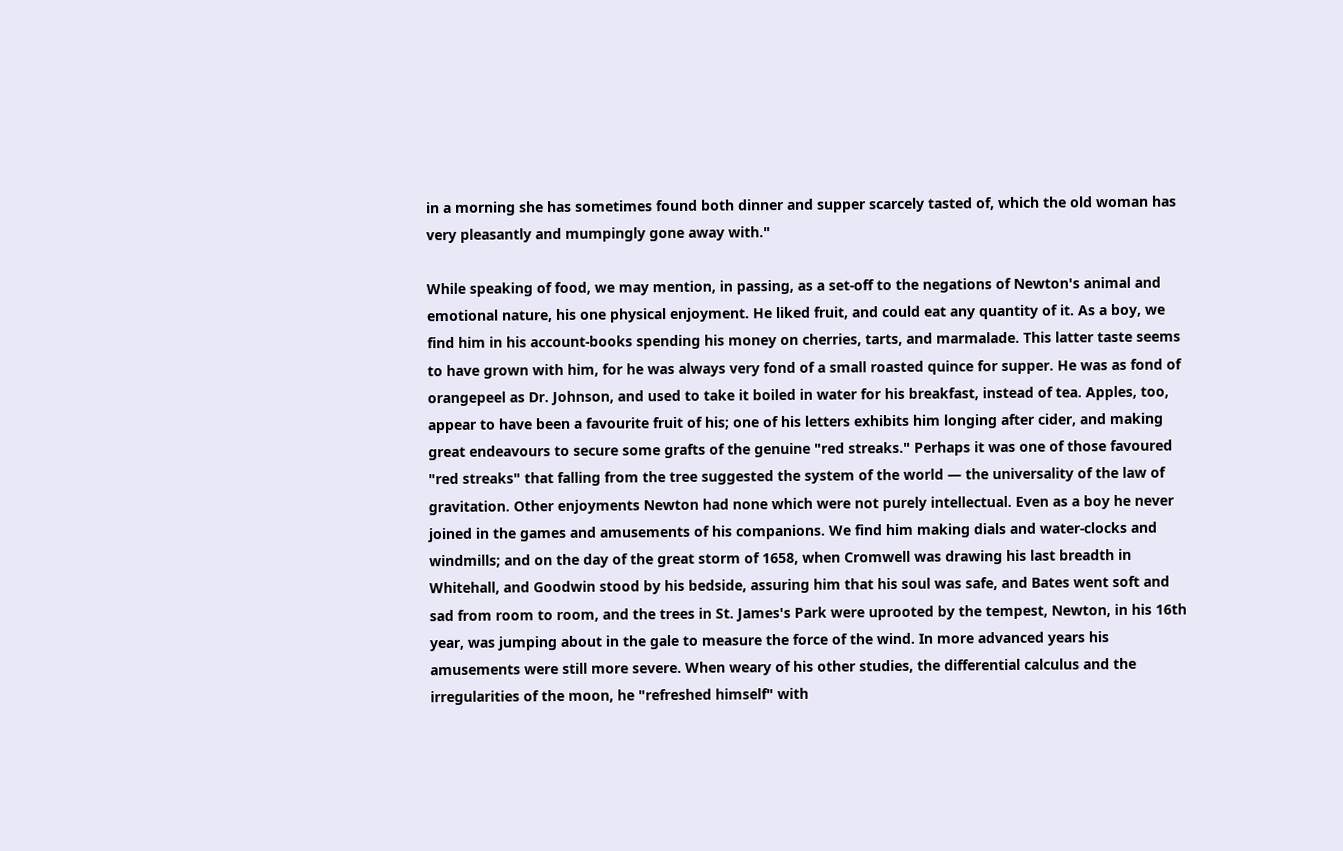in a morning she has sometimes found both dinner and supper scarcely tasted of, which the old woman has very pleasantly and mumpingly gone away with."

While speaking of food, we may mention, in passing, as a set-off to the negations of Newton's animal and emotional nature, his one physical enjoyment. He liked fruit, and could eat any quantity of it. As a boy, we find him in his account-books spending his money on cherries, tarts, and marmalade. This latter taste seems to have grown with him, for he was always very fond of a small roasted quince for supper. He was as fond of orangepeel as Dr. Johnson, and used to take it boiled in water for his breakfast, instead of tea. Apples, too, appear to have been a favourite fruit of his; one of his letters exhibits him longing after cider, and making great endeavours to secure some grafts of the genuine "red streaks." Perhaps it was one of those favoured "red streaks" that falling from the tree suggested the system of the world — the universality of the law of gravitation. Other enjoyments Newton had none which were not purely intellectual. Even as a boy he never joined in the games and amusements of his companions. We find him making dials and water-clocks and windmills; and on the day of the great storm of 1658, when Cromwell was drawing his last breadth in Whitehall, and Goodwin stood by his bedside, assuring him that his soul was safe, and Bates went soft and sad from room to room, and the trees in St. James's Park were uprooted by the tempest, Newton, in his 16th year, was jumping about in the gale to measure the force of the wind. In more advanced years his amusements were still more severe. When weary of his other studies, the differential calculus and the irregularities of the moon, he "refreshed himself" with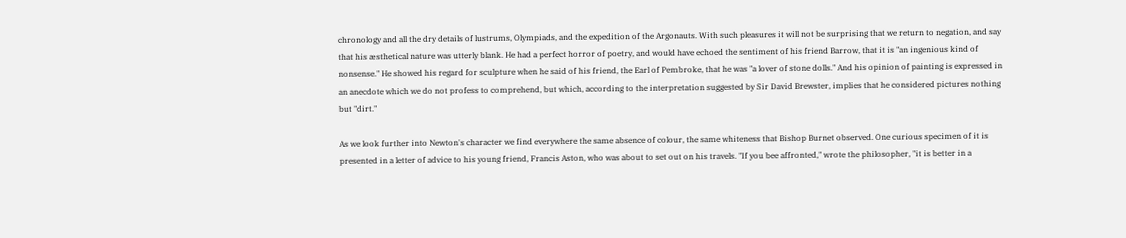chronology and all the dry details of lustrums, Olympiads, and the expedition of the Argonauts. With such pleasures it will not be surprising that we return to negation, and say that his æsthetical nature was utterly blank. He had a perfect horror of poetry, and would have echoed the sentiment of his friend Barrow, that it is "an ingenious kind of nonsense." He showed his regard for sculpture when he said of his friend, the Earl of Pembroke, that he was "a lover of stone dolls." And his opinion of painting is expressed in an anecdote which we do not profess to comprehend, but which, according to the interpretation suggested by Sir David Brewster, implies that he considered pictures nothing but "dirt."

As we look further into Newton's character we find everywhere the same absence of colour, the same whiteness that Bishop Burnet observed. One curious specimen of it is presented in a letter of advice to his young friend, Francis Aston, who was about to set out on his travels. "If you bee affronted," wrote the philosopher, "it is better in a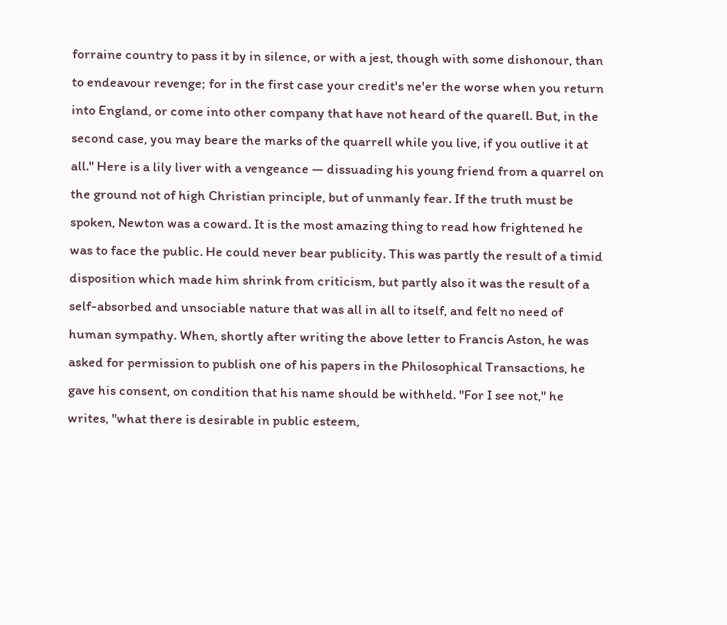forraine country to pass it by in silence, or with a jest, though with some dishonour, than to endeavour revenge; for in the first case your credit's ne'er the worse when you return into England, or come into other company that have not heard of the quarell. But, in the second case, you may beare the marks of the quarrell while you live, if you outlive it at all." Here is a lily liver with a vengeance — dissuading his young friend from a quarrel on the ground not of high Christian principle, but of unmanly fear. If the truth must be spoken, Newton was a coward. It is the most amazing thing to read how frightened he was to face the public. He could never bear publicity. This was partly the result of a timid disposition which made him shrink from criticism, but partly also it was the result of a self-absorbed and unsociable nature that was all in all to itself, and felt no need of human sympathy. When, shortly after writing the above letter to Francis Aston, he was asked for permission to publish one of his papers in the Philosophical Transactions, he gave his consent, on condition that his name should be withheld. "For I see not," he writes, "what there is desirable in public esteem,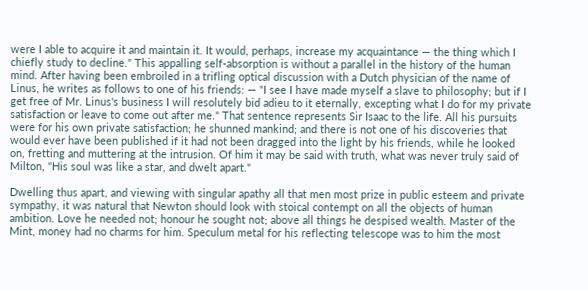were I able to acquire it and maintain it. It would, perhaps, increase my acquaintance — the thing which I chiefly study to decline." This appalling self-absorption is without a parallel in the history of the human mind. After having been embroiled in a trifling optical discussion with a Dutch physician of the name of Linus, he writes as follows to one of his friends: — "I see I have made myself a slave to philosophy; but if I get free of Mr. Linus's business I will resolutely bid adieu to it eternally, excepting what I do for my private satisfaction or leave to come out after me." That sentence represents Sir Isaac to the life. All his pursuits were for his own private satisfaction; he shunned mankind; and there is not one of his discoveries that would ever have been published if it had not been dragged into the light by his friends, while he looked on, fretting and muttering at the intrusion. Of him it may be said with truth, what was never truly said of Milton, "His soul was like a star, and dwelt apart."

Dwelling thus apart, and viewing with singular apathy all that men most prize in public esteem and private sympathy, it was natural that Newton should look with stoical contempt on all the objects of human ambition. Love he needed not; honour he sought not; above all things he despised wealth. Master of the Mint, money had no charms for him. Speculum metal for his reflecting telescope was to him the most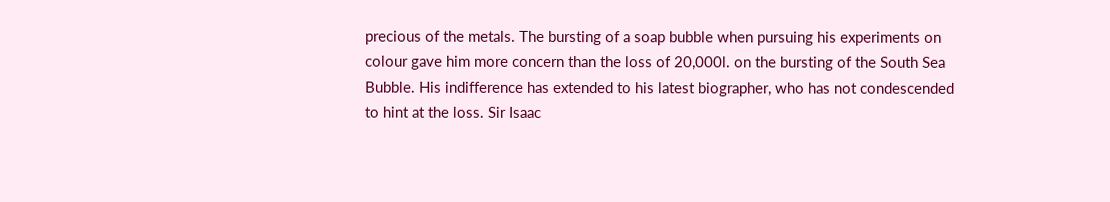precious of the metals. The bursting of a soap bubble when pursuing his experiments on colour gave him more concern than the loss of 20,000l. on the bursting of the South Sea Bubble. His indifference has extended to his latest biographer, who has not condescended to hint at the loss. Sir Isaac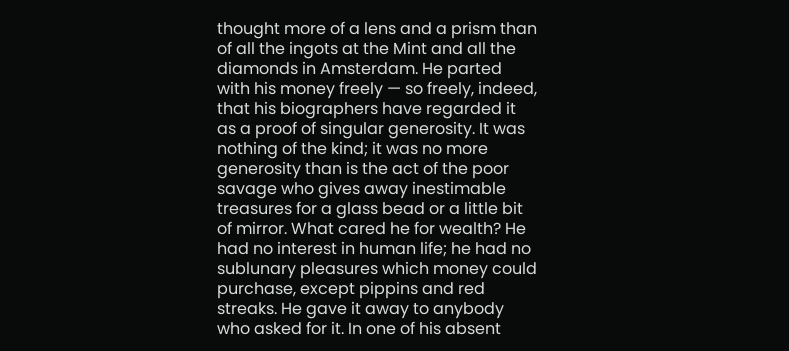thought more of a lens and a prism than of all the ingots at the Mint and all the diamonds in Amsterdam. He parted with his money freely — so freely, indeed, that his biographers have regarded it as a proof of singular generosity. It was nothing of the kind; it was no more generosity than is the act of the poor savage who gives away inestimable treasures for a glass bead or a little bit of mirror. What cared he for wealth? He had no interest in human life; he had no sublunary pleasures which money could purchase, except pippins and red streaks. He gave it away to anybody who asked for it. In one of his absent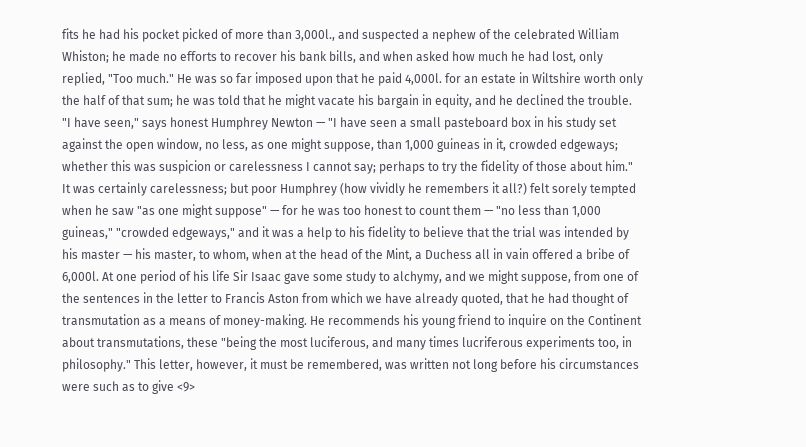fits he had his pocket picked of more than 3,000l., and suspected a nephew of the celebrated William Whiston; he made no efforts to recover his bank bills, and when asked how much he had lost, only replied, "Too much." He was so far imposed upon that he paid 4,000l. for an estate in Wiltshire worth only the half of that sum; he was told that he might vacate his bargain in equity, and he declined the trouble. "I have seen," says honest Humphrey Newton — "I have seen a small pasteboard box in his study set against the open window, no less, as one might suppose, than 1,000 guineas in it, crowded edgeways; whether this was suspicion or carelessness I cannot say; perhaps to try the fidelity of those about him." It was certainly carelessness; but poor Humphrey (how vividly he remembers it all?) felt sorely tempted when he saw "as one might suppose" — for he was too honest to count them — "no less than 1,000 guineas," "crowded edgeways," and it was a help to his fidelity to believe that the trial was intended by his master — his master, to whom, when at the head of the Mint, a Duchess all in vain offered a bribe of 6,000l. At one period of his life Sir Isaac gave some study to alchymy, and we might suppose, from one of the sentences in the letter to Francis Aston from which we have already quoted, that he had thought of transmutation as a means of money-making. He recommends his young friend to inquire on the Continent about transmutations, these "being the most luciferous, and many times lucriferous experiments too, in philosophy." This letter, however, it must be remembered, was written not long before his circumstances were such as to give <9>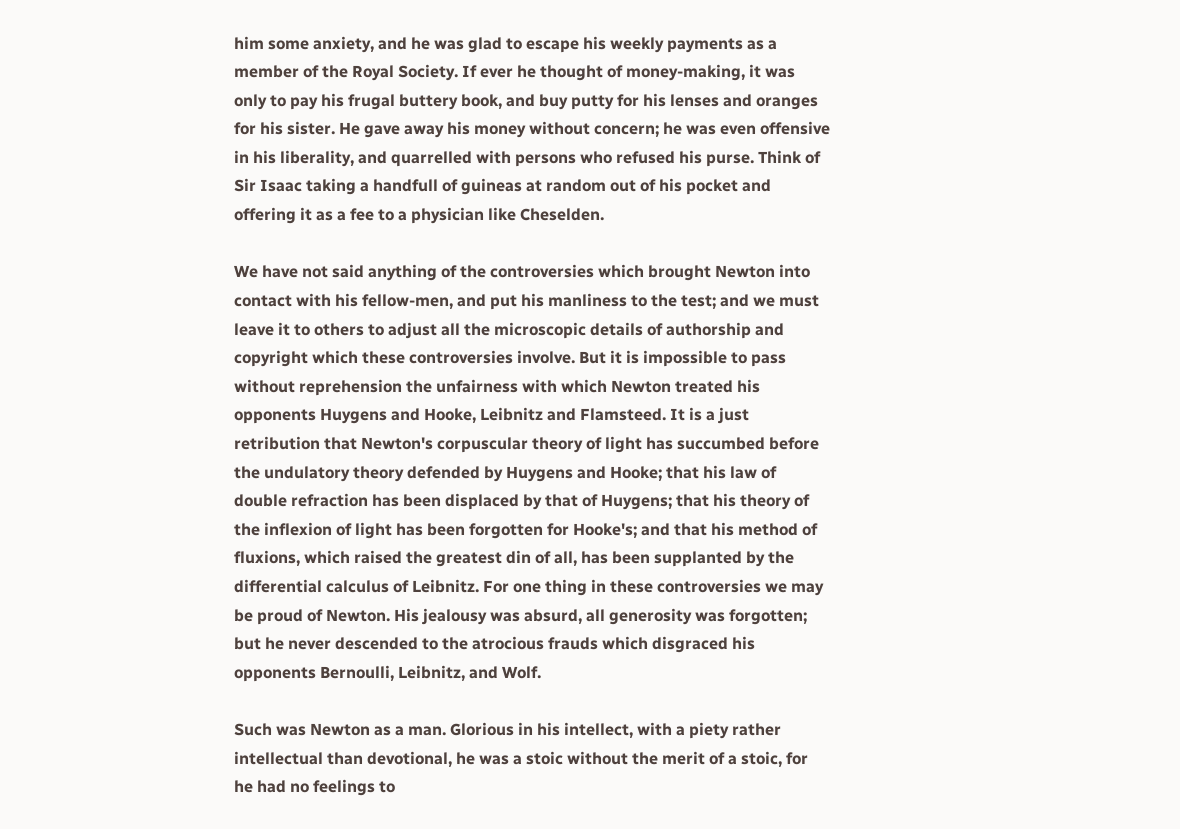him some anxiety, and he was glad to escape his weekly payments as a member of the Royal Society. If ever he thought of money-making, it was only to pay his frugal buttery book, and buy putty for his lenses and oranges for his sister. He gave away his money without concern; he was even offensive in his liberality, and quarrelled with persons who refused his purse. Think of Sir Isaac taking a handfull of guineas at random out of his pocket and offering it as a fee to a physician like Cheselden.

We have not said anything of the controversies which brought Newton into contact with his fellow-men, and put his manliness to the test; and we must leave it to others to adjust all the microscopic details of authorship and copyright which these controversies involve. But it is impossible to pass without reprehension the unfairness with which Newton treated his opponents Huygens and Hooke, Leibnitz and Flamsteed. It is a just retribution that Newton's corpuscular theory of light has succumbed before the undulatory theory defended by Huygens and Hooke; that his law of double refraction has been displaced by that of Huygens; that his theory of the inflexion of light has been forgotten for Hooke's; and that his method of fluxions, which raised the greatest din of all, has been supplanted by the differential calculus of Leibnitz. For one thing in these controversies we may be proud of Newton. His jealousy was absurd, all generosity was forgotten; but he never descended to the atrocious frauds which disgraced his opponents Bernoulli, Leibnitz, and Wolf.

Such was Newton as a man. Glorious in his intellect, with a piety rather intellectual than devotional, he was a stoic without the merit of a stoic, for he had no feelings to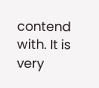contend with. It is very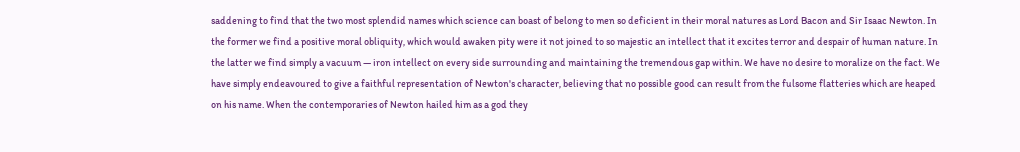saddening to find that the two most splendid names which science can boast of belong to men so deficient in their moral natures as Lord Bacon and Sir Isaac Newton. In the former we find a positive moral obliquity, which would awaken pity were it not joined to so majestic an intellect that it excites terror and despair of human nature. In the latter we find simply a vacuum — iron intellect on every side surrounding and maintaining the tremendous gap within. We have no desire to moralize on the fact. We have simply endeavoured to give a faithful representation of Newton's character, believing that no possible good can result from the fulsome flatteries which are heaped on his name. When the contemporaries of Newton hailed him as a god they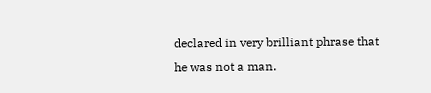declared in very brilliant phrase that he was not a man.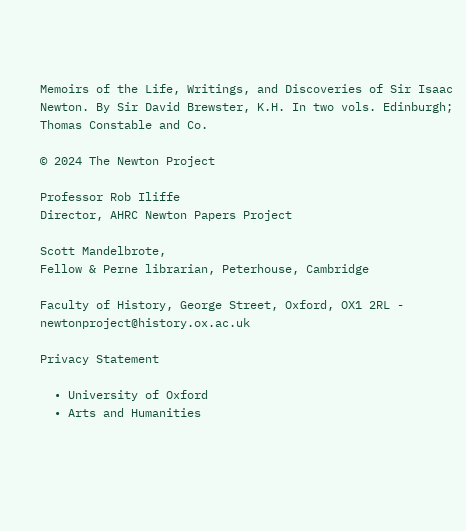Memoirs of the Life, Writings, and Discoveries of Sir Isaac Newton. By Sir David Brewster, K.H. In two vols. Edinburgh; Thomas Constable and Co.

© 2024 The Newton Project

Professor Rob Iliffe
Director, AHRC Newton Papers Project

Scott Mandelbrote,
Fellow & Perne librarian, Peterhouse, Cambridge

Faculty of History, George Street, Oxford, OX1 2RL - newtonproject@history.ox.ac.uk

Privacy Statement

  • University of Oxford
  • Arts and Humanities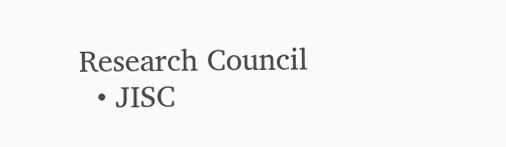Research Council
  • JISC